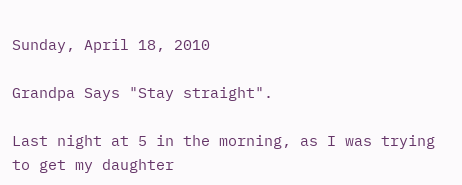Sunday, April 18, 2010

Grandpa Says "Stay straight".

Last night at 5 in the morning, as I was trying to get my daughter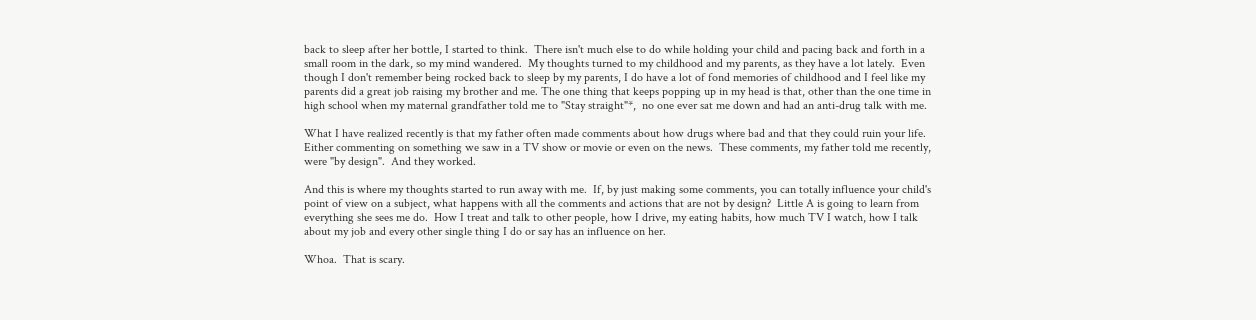back to sleep after her bottle, I started to think.  There isn't much else to do while holding your child and pacing back and forth in a small room in the dark, so my mind wandered.  My thoughts turned to my childhood and my parents, as they have a lot lately.  Even though I don't remember being rocked back to sleep by my parents, I do have a lot of fond memories of childhood and I feel like my parents did a great job raising my brother and me. The one thing that keeps popping up in my head is that, other than the one time in high school when my maternal grandfather told me to "Stay straight"*,  no one ever sat me down and had an anti-drug talk with me.

What I have realized recently is that my father often made comments about how drugs where bad and that they could ruin your life.  Either commenting on something we saw in a TV show or movie or even on the news.  These comments, my father told me recently, were "by design".  And they worked.

And this is where my thoughts started to run away with me.  If, by just making some comments, you can totally influence your child's point of view on a subject, what happens with all the comments and actions that are not by design?  Little A is going to learn from everything she sees me do.  How I treat and talk to other people, how I drive, my eating habits, how much TV I watch, how I talk about my job and every other single thing I do or say has an influence on her.

Whoa.  That is scary.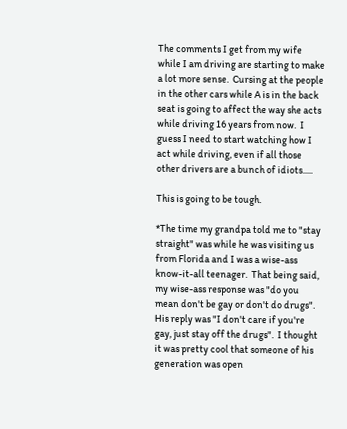The comments I get from my wife while I am driving are starting to make a lot more sense.  Cursing at the people in the other cars while A is in the back seat is going to affect the way she acts while driving 16 years from now.  I guess I need to start watching how I act while driving, even if all those other drivers are a bunch of idiots.....

This is going to be tough.

*The time my grandpa told me to "stay straight" was while he was visiting us from Florida and I was a wise-ass know-it-all teenager.  That being said, my wise-ass response was "do you mean don't be gay or don't do drugs".  His reply was "I don't care if you're gay, just stay off the drugs".  I thought it was pretty cool that someone of his generation was open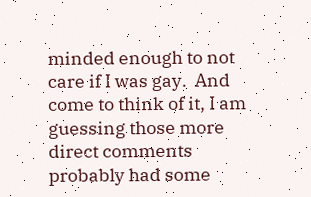minded enough to not care if I was gay.  And come to think of it, I am guessing those more direct comments probably had some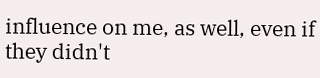influence on me, as well, even if they didn't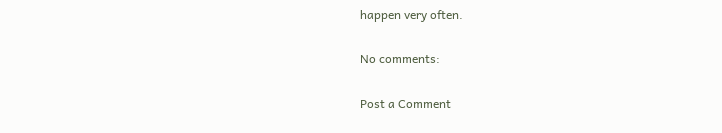happen very often.

No comments:

Post a Comment